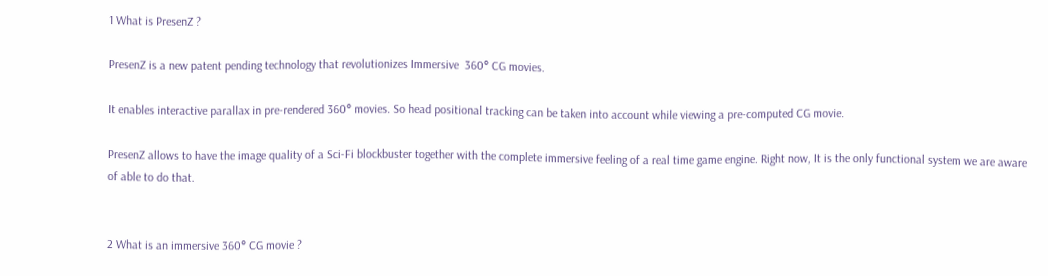1 What is PresenZ ?

PresenZ is a new patent pending technology that revolutionizes Immersive  360° CG movies.

It enables interactive parallax in pre-rendered 360° movies. So head positional tracking can be taken into account while viewing a pre-computed CG movie.

PresenZ allows to have the image quality of a Sci-Fi blockbuster together with the complete immersive feeling of a real time game engine. Right now, It is the only functional system we are aware of able to do that.


2 What is an immersive 360° CG movie ?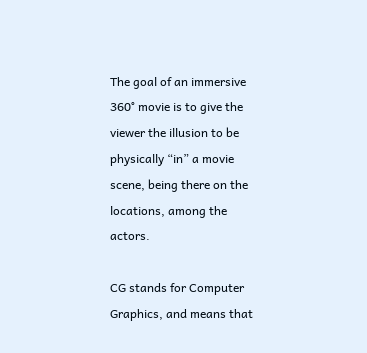The goal of an immersive 360° movie is to give the viewer the illusion to be physically “in” a movie scene, being there on the locations, among the actors.

CG stands for Computer Graphics, and means that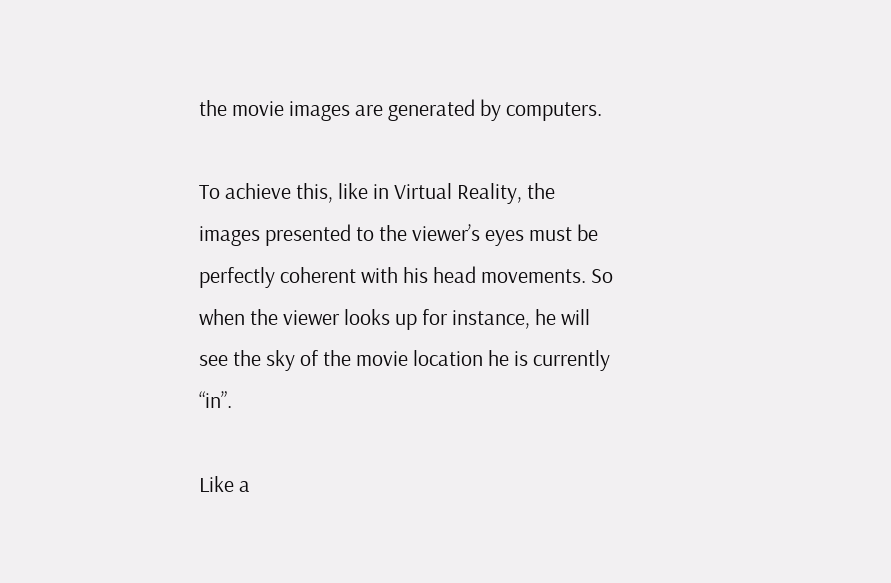the movie images are generated by computers.

To achieve this, like in Virtual Reality, the images presented to the viewer’s eyes must be perfectly coherent with his head movements. So when the viewer looks up for instance, he will see the sky of the movie location he is currently “in”.

Like a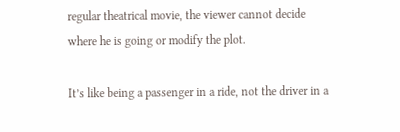regular theatrical movie, the viewer cannot decide where he is going or modify the plot.

It’s like being a passenger in a ride, not the driver in a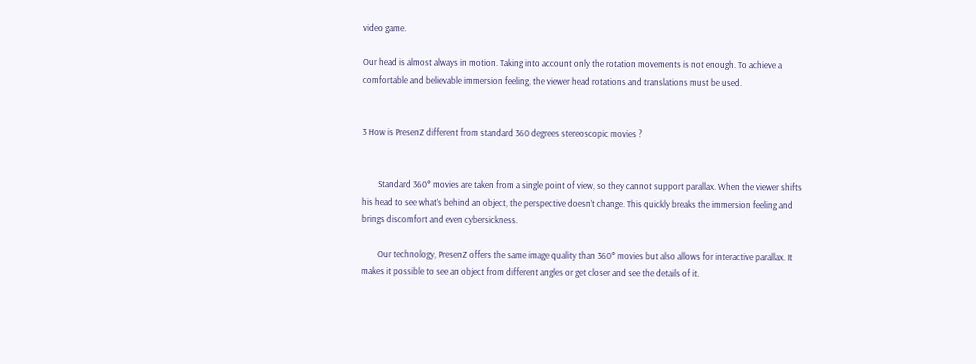video game.

Our head is almost always in motion. Taking into account only the rotation movements is not enough. To achieve a comfortable and believable immersion feeling, the viewer head rotations and translations must be used.


3 How is PresenZ different from standard 360 degrees stereoscopic movies ?


        Standard 360° movies are taken from a single point of view, so they cannot support parallax. When the viewer shifts his head to see what’s behind an object, the perspective doesn’t change. This quickly breaks the immersion feeling and brings discomfort and even cybersickness.

        Our technology, PresenZ offers the same image quality than 360° movies but also allows for interactive parallax. It makes it possible to see an object from different angles or get closer and see the details of it.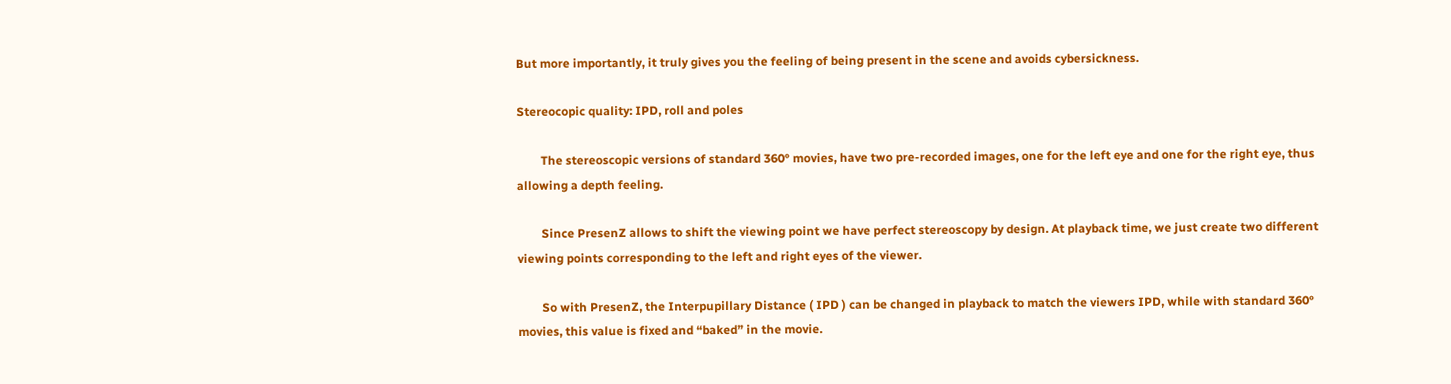But more importantly, it truly gives you the feeling of being present in the scene and avoids cybersickness.

Stereocopic quality: IPD, roll and poles

        The stereoscopic versions of standard 360° movies, have two pre-recorded images, one for the left eye and one for the right eye, thus allowing a depth feeling.

        Since PresenZ allows to shift the viewing point we have perfect stereoscopy by design. At playback time, we just create two different viewing points corresponding to the left and right eyes of the viewer.

        So with PresenZ, the Interpupillary Distance ( IPD ) can be changed in playback to match the viewers IPD, while with standard 360° movies, this value is fixed and “baked” in the movie.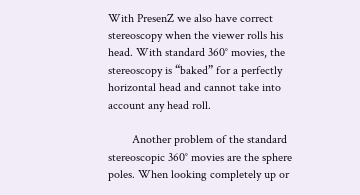With PresenZ we also have correct stereoscopy when the viewer rolls his head. With standard 360° movies, the stereoscopy is “baked” for a perfectly horizontal head and cannot take into account any head roll.

        Another problem of the standard stereoscopic 360° movies are the sphere poles. When looking completely up or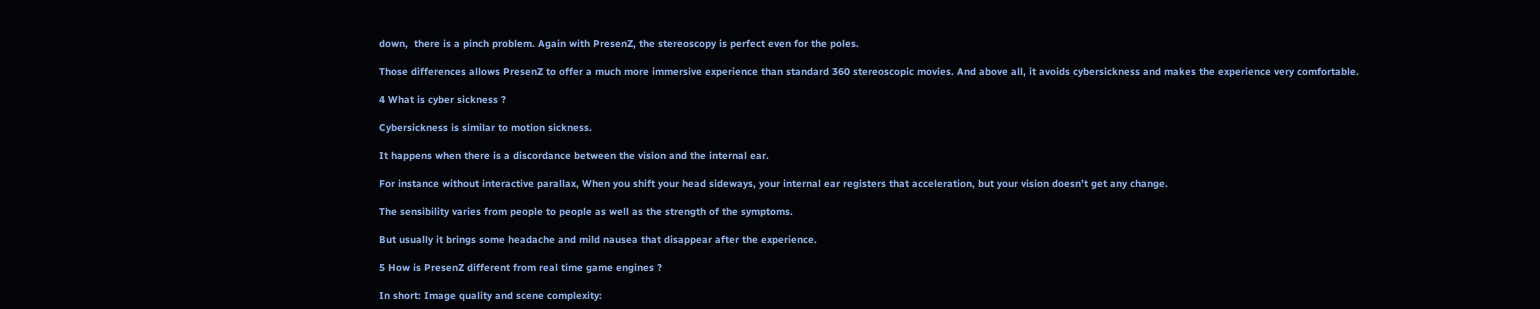down,  there is a pinch problem. Again with PresenZ, the stereoscopy is perfect even for the poles.

Those differences allows PresenZ to offer a much more immersive experience than standard 360 stereoscopic movies. And above all, it avoids cybersickness and makes the experience very comfortable.

4 What is cyber sickness ?

Cybersickness is similar to motion sickness.

It happens when there is a discordance between the vision and the internal ear.

For instance without interactive parallax, When you shift your head sideways, your internal ear registers that acceleration, but your vision doesn’t get any change.

The sensibility varies from people to people as well as the strength of the symptoms.

But usually it brings some headache and mild nausea that disappear after the experience.

5 How is PresenZ different from real time game engines ?

In short: Image quality and scene complexity: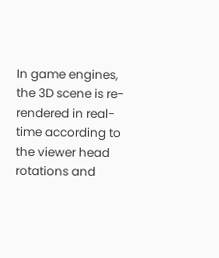In game engines, the 3D scene is re-rendered in real-time according to the viewer head rotations and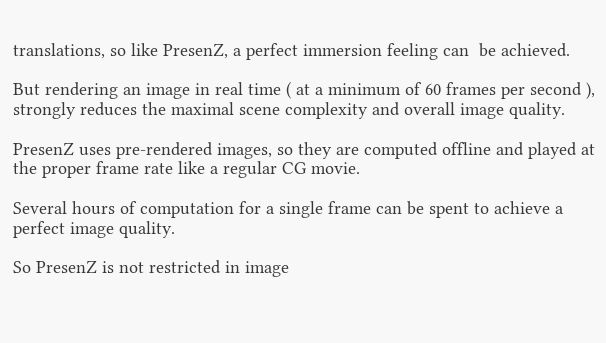translations, so like PresenZ, a perfect immersion feeling can  be achieved.

But rendering an image in real time ( at a minimum of 60 frames per second ), strongly reduces the maximal scene complexity and overall image quality.

PresenZ uses pre-rendered images, so they are computed offline and played at the proper frame rate like a regular CG movie.

Several hours of computation for a single frame can be spent to achieve a perfect image quality.

So PresenZ is not restricted in image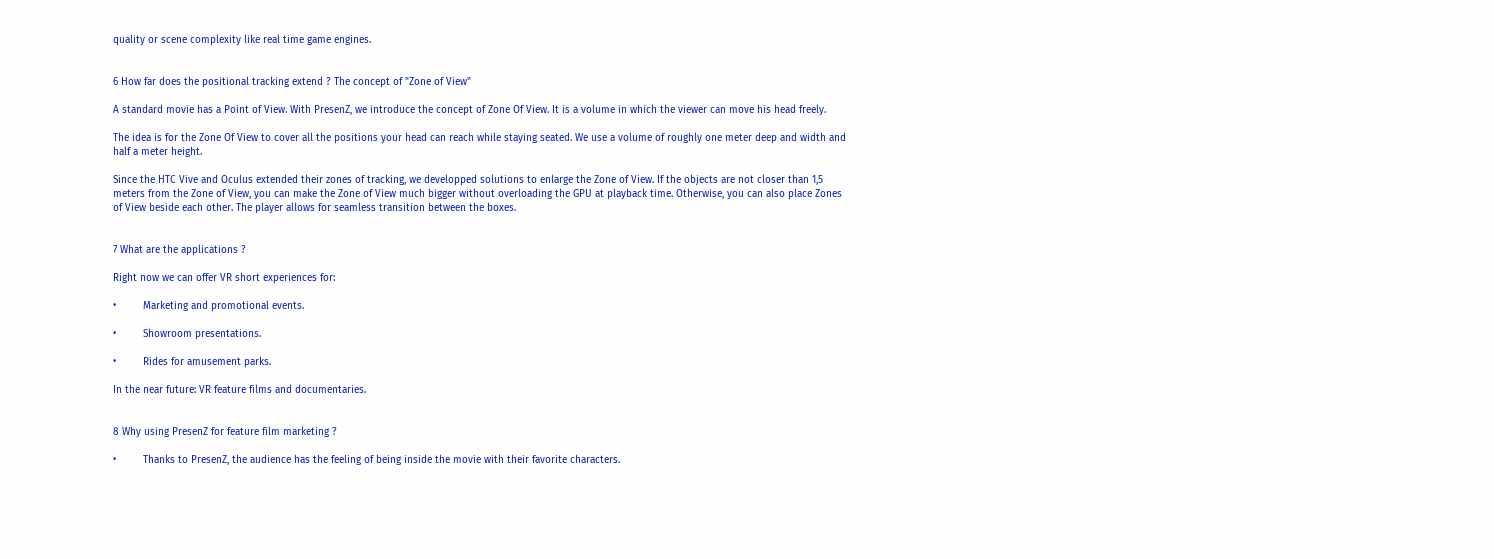quality or scene complexity like real time game engines.


6 How far does the positional tracking extend ? The concept of "Zone of View"

A standard movie has a Point of View. With PresenZ, we introduce the concept of Zone Of View. It is a volume in which the viewer can move his head freely.

The idea is for the Zone Of View to cover all the positions your head can reach while staying seated. We use a volume of roughly one meter deep and width and half a meter height.

Since the HTC Vive and Oculus extended their zones of tracking, we developped solutions to enlarge the Zone of View. If the objects are not closer than 1,5 meters from the Zone of View, you can make the Zone of View much bigger without overloading the GPU at playback time. Otherwise, you can also place Zones of View beside each other. The player allows for seamless transition between the boxes.


7 What are the applications ?

Right now we can offer VR short experiences for:

•         Marketing and promotional events.

•         Showroom presentations.

•         Rides for amusement parks.

In the near future: VR feature films and documentaries.


8 Why using PresenZ for feature film marketing ?

•         Thanks to PresenZ, the audience has the feeling of being inside the movie with their favorite characters.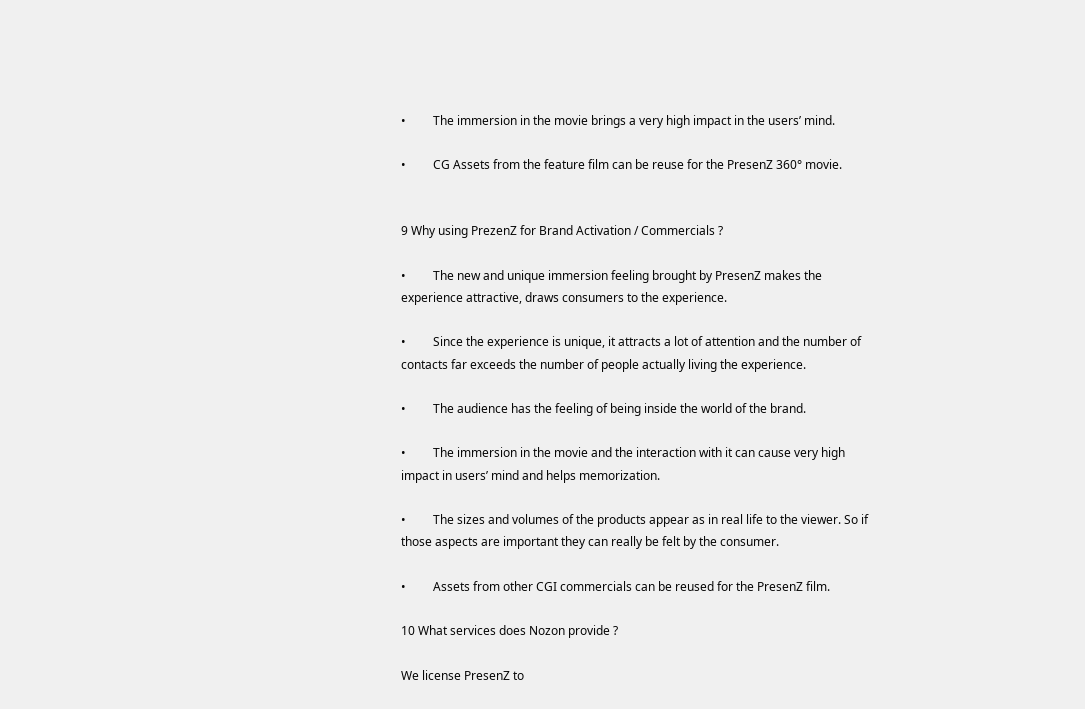•         The immersion in the movie brings a very high impact in the users’ mind.

•         CG Assets from the feature film can be reuse for the PresenZ 360° movie.


9 Why using PrezenZ for Brand Activation / Commercials ?

•         The new and unique immersion feeling brought by PresenZ makes the experience attractive, draws consumers to the experience.

•         Since the experience is unique, it attracts a lot of attention and the number of contacts far exceeds the number of people actually living the experience.

•         The audience has the feeling of being inside the world of the brand.

•         The immersion in the movie and the interaction with it can cause very high impact in users’ mind and helps memorization.

•         The sizes and volumes of the products appear as in real life to the viewer. So if those aspects are important they can really be felt by the consumer.

•         Assets from other CGI commercials can be reused for the PresenZ film.

10 What services does Nozon provide ?

We license PresenZ to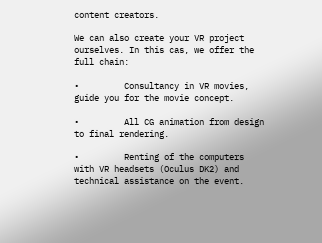content creators.

We can also create your VR project ourselves. In this cas, we offer the full chain:

•         Consultancy in VR movies, guide you for the movie concept.

•         All CG animation from design to final rendering.

•         Renting of the computers with VR headsets (Oculus DK2) and technical assistance on the event.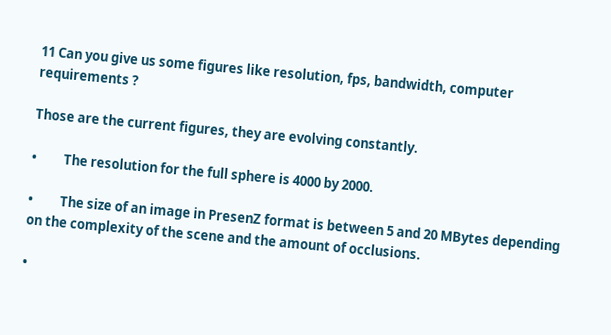11 Can you give us some figures like resolution, fps, bandwidth, computer requirements ?

Those are the current figures, they are evolving constantly.

•         The resolution for the full sphere is 4000 by 2000.

•         The size of an image in PresenZ format is between 5 and 20 MBytes depending on the complexity of the scene and the amount of occlusions.

•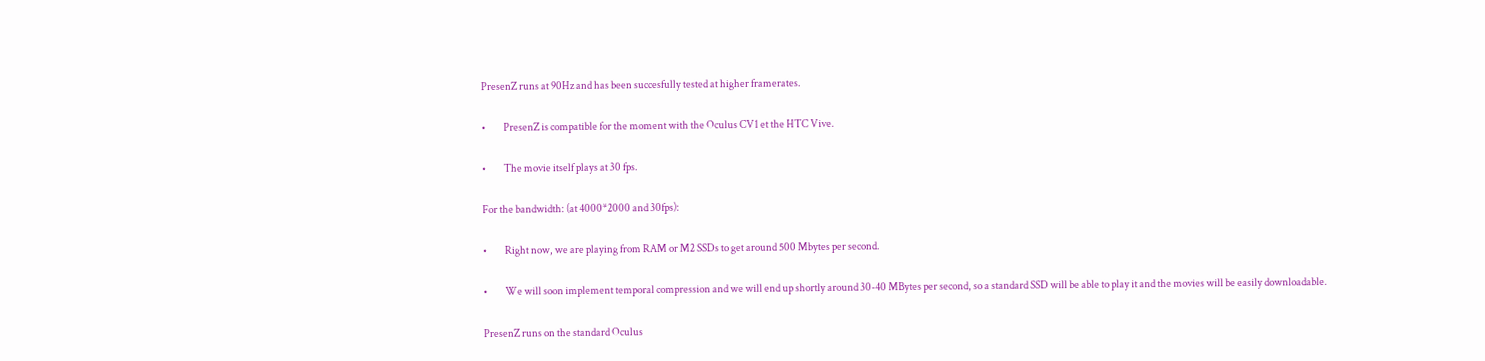PresenZ runs at 90Hz and has been succesfully tested at higher framerates.

•         PresenZ is compatible for the moment with the Oculus CV1 et the HTC Vive.

•         The movie itself plays at 30 fps.

For the bandwidth: (at 4000*2000 and 30fps):

•         Right now, we are playing from RAM or M2 SSDs to get around 500 Mbytes per second.

•         We will soon implement temporal compression and we will end up shortly around 30-40 MBytes per second, so a standard SSD will be able to play it and the movies will be easily downloadable.

PresenZ runs on the standard Oculus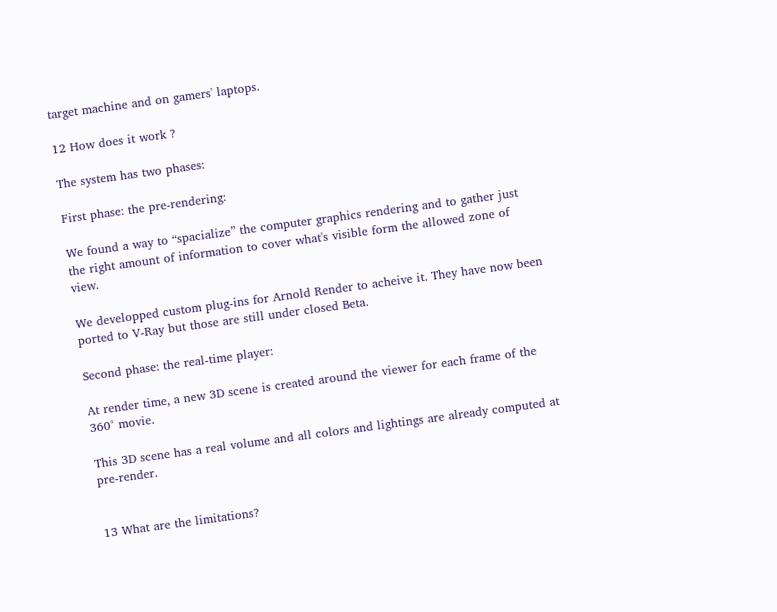target machine and on gamers' laptops.

12 How does it work ?

The system has two phases:

First phase: the pre-rendering:

We found a way to “spacialize” the computer graphics rendering and to gather just the right amount of information to cover what's visible form the allowed zone of view.

We developped custom plug-ins for Arnold Render to acheive it. They have now been ported to V-Ray but those are still under closed Beta.

Second phase: the real-time player:

At render time, a new 3D scene is created around the viewer for each frame of the 360° movie.

This 3D scene has a real volume and all colors and lightings are already computed at pre-render.


13 What are the limitations?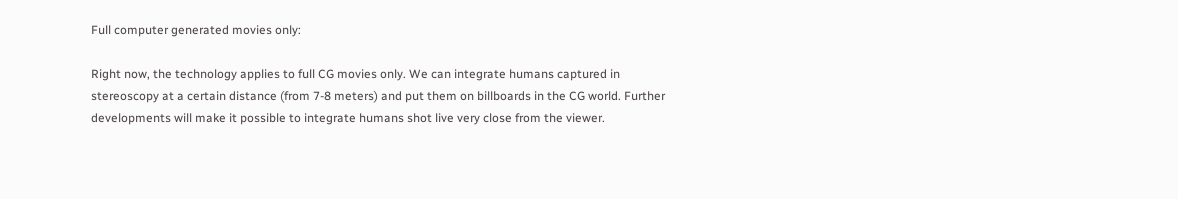Full computer generated movies only:

Right now, the technology applies to full CG movies only. We can integrate humans captured in stereoscopy at a certain distance (from 7-8 meters) and put them on billboards in the CG world. Further developments will make it possible to integrate humans shot live very close from the viewer.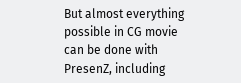But almost everything possible in CG movie can be done with PresenZ, including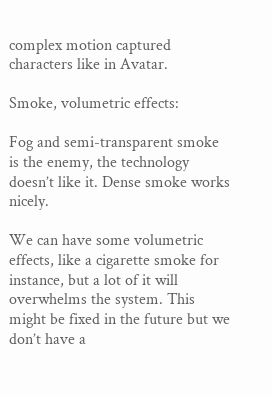complex motion captured characters like in Avatar.

Smoke, volumetric effects:

Fog and semi-transparent smoke is the enemy, the technology doesn’t like it. Dense smoke works nicely.

We can have some volumetric effects, like a cigarette smoke for instance, but a lot of it will overwhelms the system. This might be fixed in the future but we don’t have a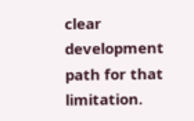clear development path for that limitation.